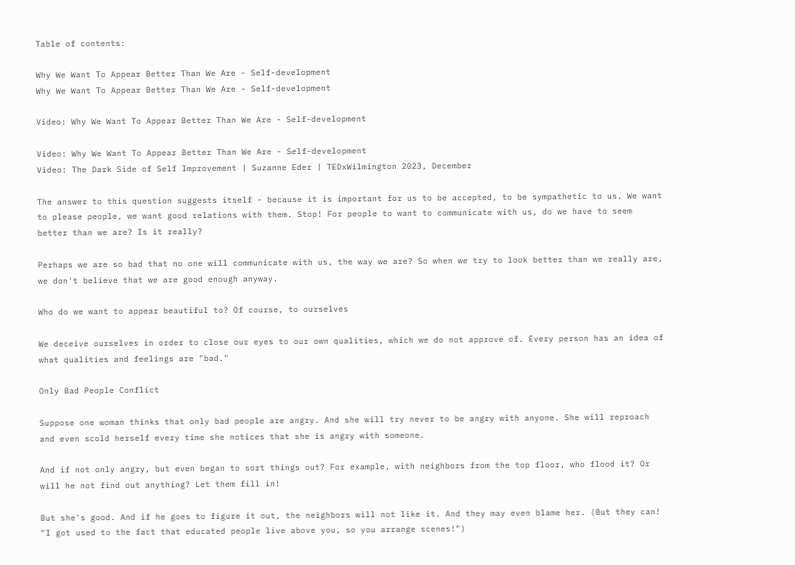Table of contents:

Why We Want To Appear Better Than We Are - Self-development
Why We Want To Appear Better Than We Are - Self-development

Video: Why We Want To Appear Better Than We Are - Self-development

Video: Why We Want To Appear Better Than We Are - Self-development
Video: The Dark Side of Self Improvement | Suzanne Eder | TEDxWilmington 2023, December

The answer to this question suggests itself - because it is important for us to be accepted, to be sympathetic to us. We want to please people, we want good relations with them. Stop! For people to want to communicate with us, do we have to seem better than we are? Is it really?

Perhaps we are so bad that no one will communicate with us, the way we are? So when we try to look better than we really are, we don't believe that we are good enough anyway.

Who do we want to appear beautiful to? Of course, to ourselves

We deceive ourselves in order to close our eyes to our own qualities, which we do not approve of. Every person has an idea of what qualities and feelings are "bad."

Only Bad People Conflict

Suppose one woman thinks that only bad people are angry. And she will try never to be angry with anyone. She will reproach and even scold herself every time she notices that she is angry with someone.

And if not only angry, but even began to sort things out? For example, with neighbors from the top floor, who flood it? Or will he not find out anything? Let them fill in!

But she's good. And if he goes to figure it out, the neighbors will not like it. And they may even blame her. (But they can! "I got used to the fact that educated people live above you, so you arrange scenes!")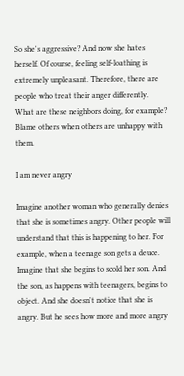So she's aggressive? And now she hates herself. Of course, feeling self-loathing is extremely unpleasant. Therefore, there are people who treat their anger differently. What are these neighbors doing, for example? Blame others when others are unhappy with them.

I am never angry

Imagine another woman who generally denies that she is sometimes angry. Other people will understand that this is happening to her. For example, when a teenage son gets a deuce. Imagine that she begins to scold her son. And the son, as happens with teenagers, begins to object. And she doesn't notice that she is angry. But he sees how more and more angry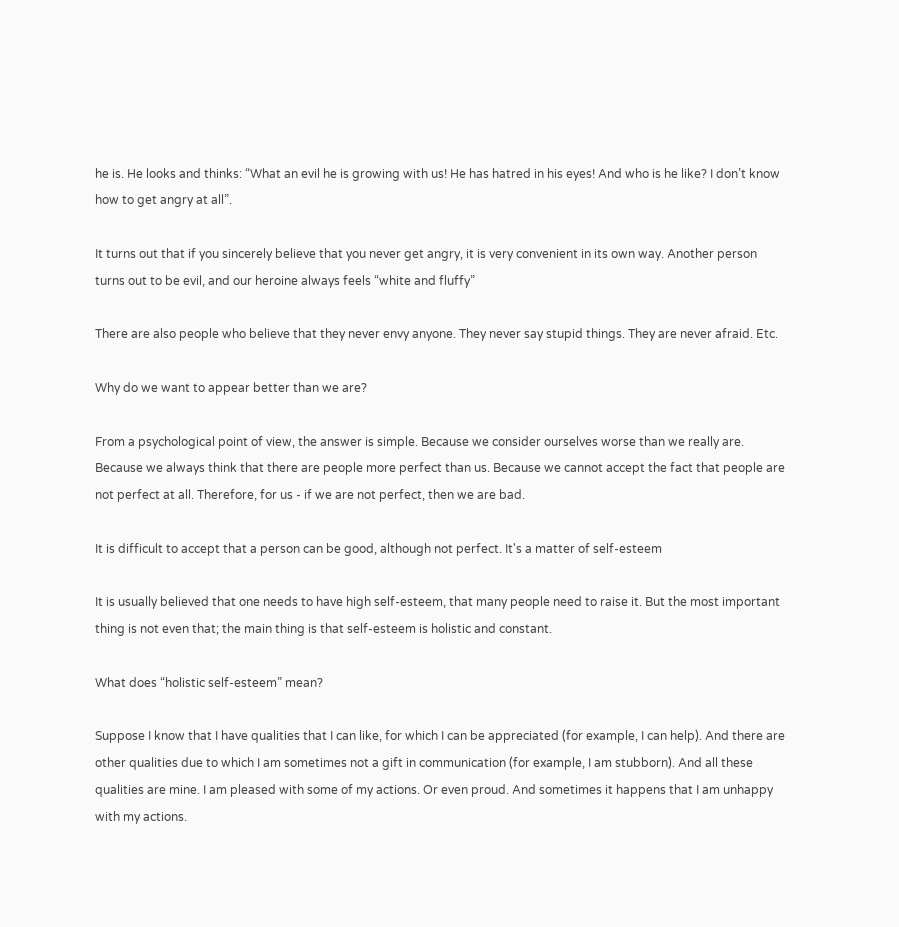he is. He looks and thinks: “What an evil he is growing with us! He has hatred in his eyes! And who is he like? I don’t know how to get angry at all”.

It turns out that if you sincerely believe that you never get angry, it is very convenient in its own way. Another person turns out to be evil, and our heroine always feels “white and fluffy”

There are also people who believe that they never envy anyone. They never say stupid things. They are never afraid. Etc.

Why do we want to appear better than we are?

From a psychological point of view, the answer is simple. Because we consider ourselves worse than we really are. Because we always think that there are people more perfect than us. Because we cannot accept the fact that people are not perfect at all. Therefore, for us - if we are not perfect, then we are bad.

It is difficult to accept that a person can be good, although not perfect. It's a matter of self-esteem

It is usually believed that one needs to have high self-esteem, that many people need to raise it. But the most important thing is not even that; the main thing is that self-esteem is holistic and constant.

What does “holistic self-esteem” mean?

Suppose I know that I have qualities that I can like, for which I can be appreciated (for example, I can help). And there are other qualities due to which I am sometimes not a gift in communication (for example, I am stubborn). And all these qualities are mine. I am pleased with some of my actions. Or even proud. And sometimes it happens that I am unhappy with my actions.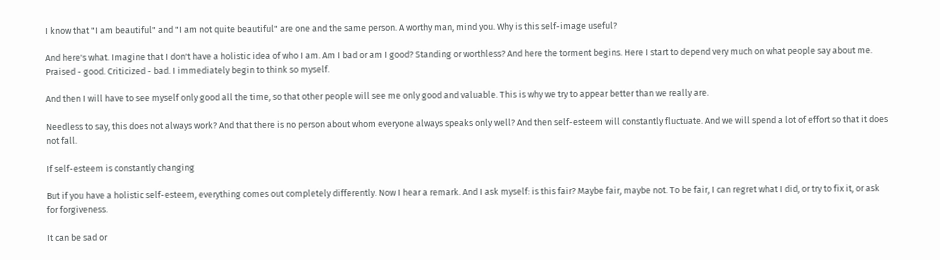I know that "I am beautiful" and "I am not quite beautiful" are one and the same person. A worthy man, mind you. Why is this self-image useful?

And here's what. Imagine that I don't have a holistic idea of who I am. Am I bad or am I good? Standing or worthless? And here the torment begins. Here I start to depend very much on what people say about me. Praised - good. Criticized - bad. I immediately begin to think so myself.

And then I will have to see myself only good all the time, so that other people will see me only good and valuable. This is why we try to appear better than we really are.

Needless to say, this does not always work? And that there is no person about whom everyone always speaks only well? And then self-esteem will constantly fluctuate. And we will spend a lot of effort so that it does not fall.

If self-esteem is constantly changing

But if you have a holistic self-esteem, everything comes out completely differently. Now I hear a remark. And I ask myself: is this fair? Maybe fair, maybe not. To be fair, I can regret what I did, or try to fix it, or ask for forgiveness.

It can be sad or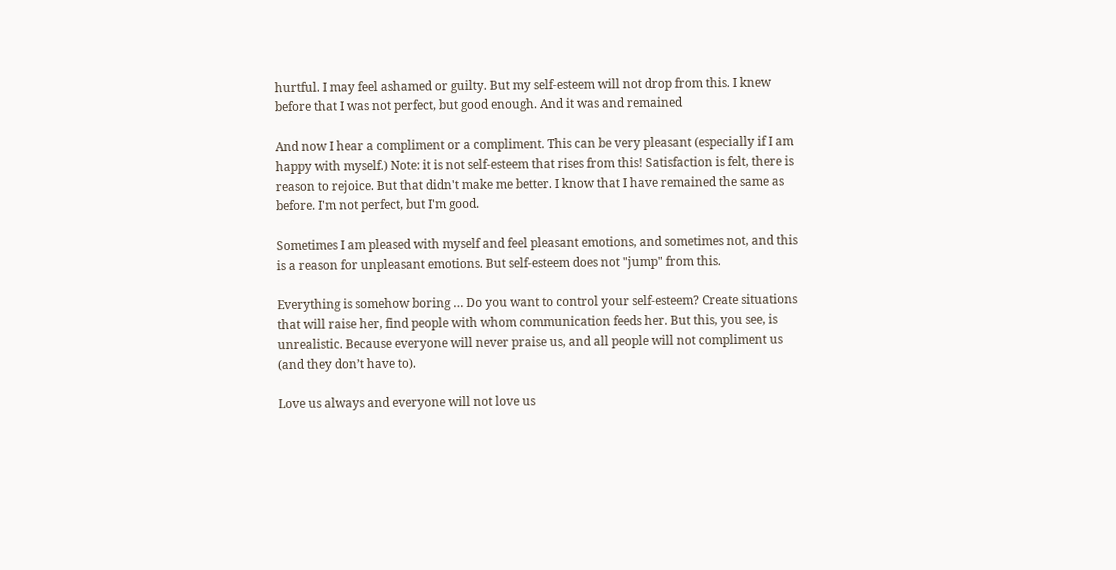hurtful. I may feel ashamed or guilty. But my self-esteem will not drop from this. I knew before that I was not perfect, but good enough. And it was and remained

And now I hear a compliment or a compliment. This can be very pleasant (especially if I am happy with myself.) Note: it is not self-esteem that rises from this! Satisfaction is felt, there is reason to rejoice. But that didn't make me better. I know that I have remained the same as before. I'm not perfect, but I'm good.

Sometimes I am pleased with myself and feel pleasant emotions, and sometimes not, and this is a reason for unpleasant emotions. But self-esteem does not "jump" from this.

Everything is somehow boring … Do you want to control your self-esteem? Create situations that will raise her, find people with whom communication feeds her. But this, you see, is unrealistic. Because everyone will never praise us, and all people will not compliment us (and they don’t have to).

Love us always and everyone will not love us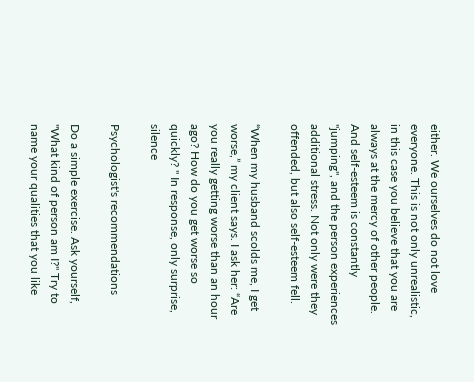either. We ourselves do not love everyone. This is not only unrealistic, in this case you believe that you are always at the mercy of other people. And self-esteem is constantly "jumping", and the person experiences additional stress. Not only were they offended, but also self-esteem fell.

“When my husband scolds me, I get worse,” my client says. I ask her: “Are you really getting worse than an hour ago? How do you get worse so quickly? " In response, only surprise, silence

Psychologist's recommendations

Do a simple exercise. Ask yourself, "What kind of person am I?" Try to name your qualities that you like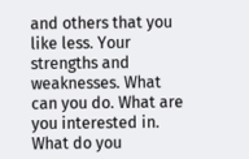and others that you like less. Your strengths and weaknesses. What can you do. What are you interested in. What do you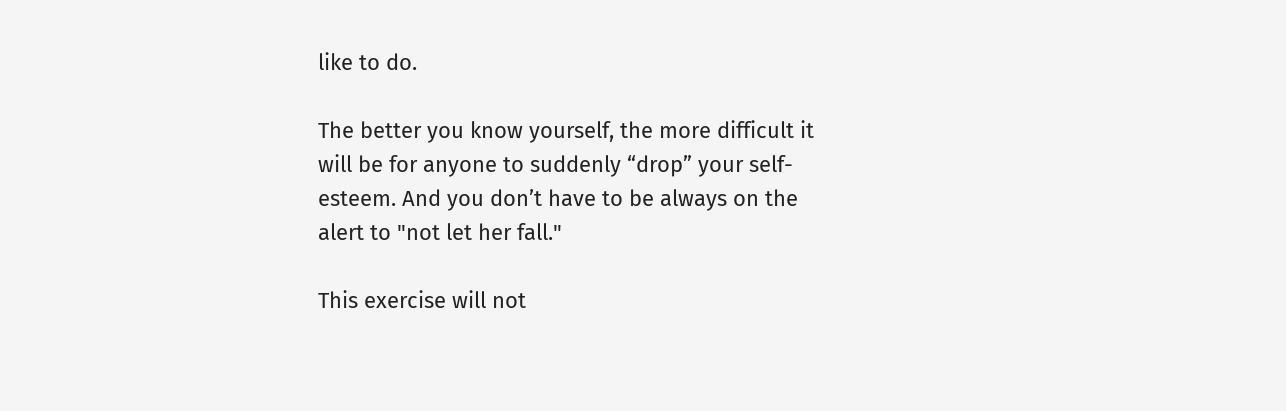like to do.

The better you know yourself, the more difficult it will be for anyone to suddenly “drop” your self-esteem. And you don’t have to be always on the alert to "not let her fall."

This exercise will not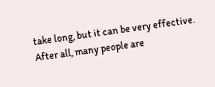take long, but it can be very effective. After all, many people are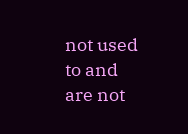not used to and are not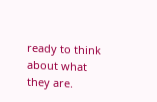ready to think about what they are.